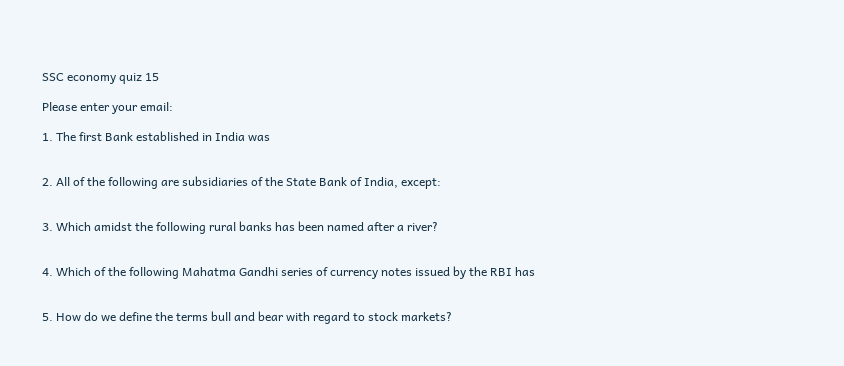SSC economy quiz 15

Please enter your email:

1. The first Bank established in India was


2. All of the following are subsidiaries of the State Bank of India, except:


3. Which amidst the following rural banks has been named after a river?


4. Which of the following Mahatma Gandhi series of currency notes issued by the RBI has


5. How do we define the terms bull and bear with regard to stock markets?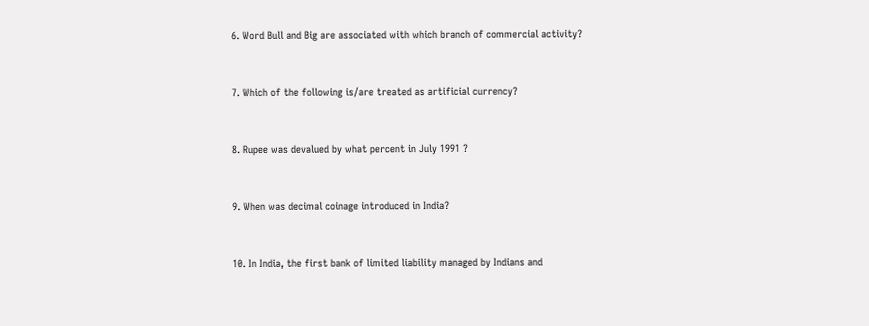6. Word Bull and Big are associated with which branch of commercial activity?


7. Which of the following is/are treated as artificial currency?


8. Rupee was devalued by what percent in July 1991 ?


9. When was decimal coinage introduced in India?


10. In India, the first bank of limited liability managed by Indians and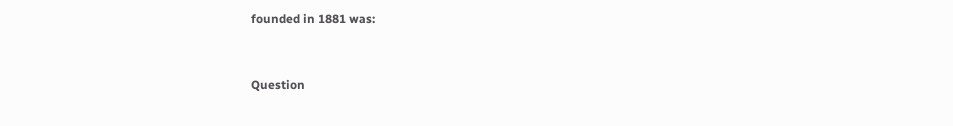founded in 1881 was:


Question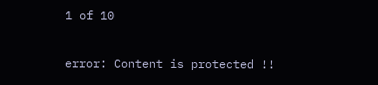1 of 10

error: Content is protected !!